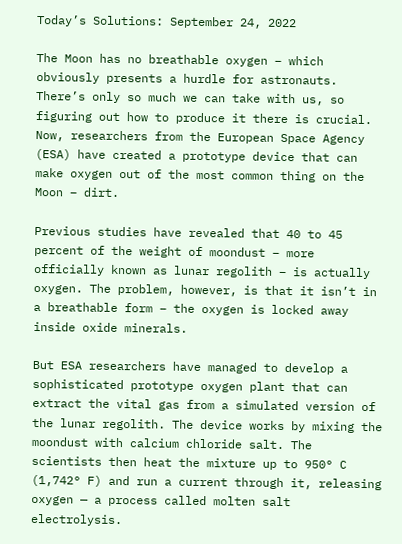Today’s Solutions: September 24, 2022

The Moon has no breathable oxygen – which obviously presents a hurdle for astronauts. There’s only so much we can take with us, so figuring out how to produce it there is crucial. Now, researchers from the European Space Agency (ESA) have created a prototype device that can make oxygen out of the most common thing on the Moon – dirt.

Previous studies have revealed that 40 to 45 percent of the weight of moondust – more officially known as lunar regolith – is actually oxygen. The problem, however, is that it isn’t in a breathable form – the oxygen is locked away inside oxide minerals.

But ESA researchers have managed to develop a sophisticated prototype oxygen plant that can extract the vital gas from a simulated version of the lunar regolith. The device works by mixing the moondust with calcium chloride salt. The scientists then heat the mixture up to 950° C (1,742° F) and run a current through it, releasing oxygen — a process called molten salt electrolysis.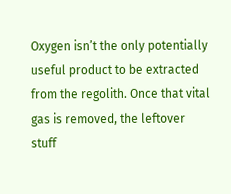Oxygen isn’t the only potentially useful product to be extracted from the regolith. Once that vital gas is removed, the leftover stuff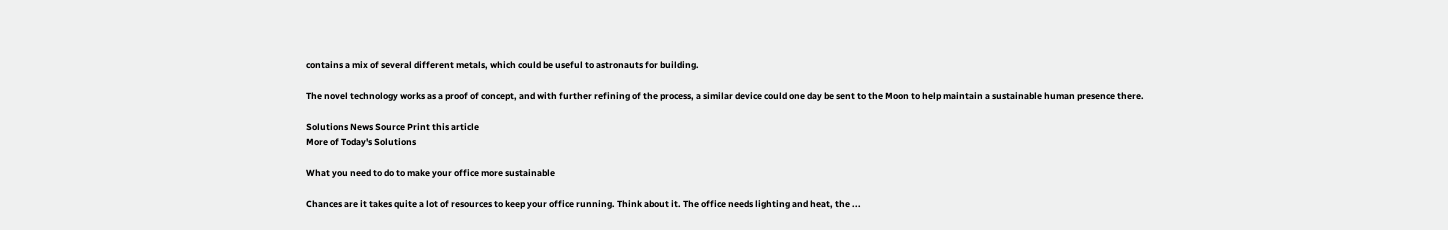contains a mix of several different metals, which could be useful to astronauts for building.

The novel technology works as a proof of concept, and with further refining of the process, a similar device could one day be sent to the Moon to help maintain a sustainable human presence there.

Solutions News Source Print this article
More of Today's Solutions

What you need to do to make your office more sustainable

Chances are it takes quite a lot of resources to keep your office running. Think about it. The office needs lighting and heat, the ...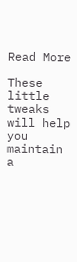Read More

These little tweaks will help you maintain a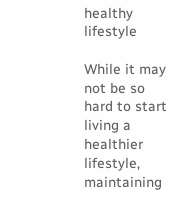healthy lifestyle

While it may not be so hard to start living a healthier lifestyle, maintaining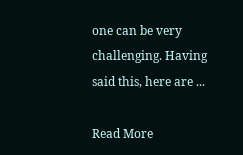one can be very challenging. Having said this, here are ...

Read More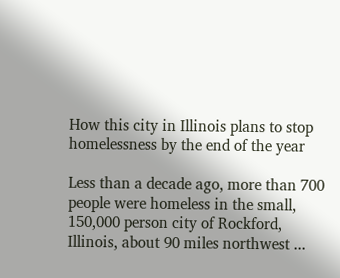How this city in Illinois plans to stop homelessness by the end of the year

Less than a decade ago, more than 700 people were homeless in the small, 150,000 person city of Rockford, Illinois, about 90 miles northwest ...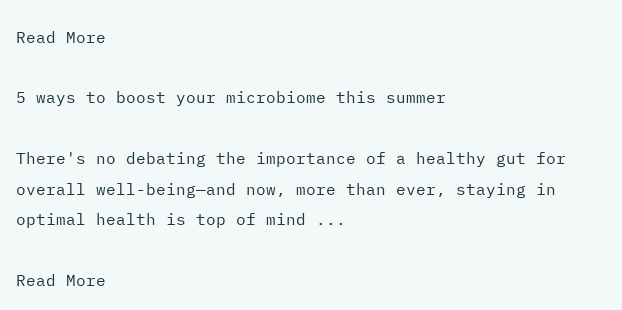Read More

5 ways to boost your microbiome this summer

There's no debating the importance of a healthy gut for overall well-being—and now, more than ever, staying in optimal health is top of mind ...

Read More